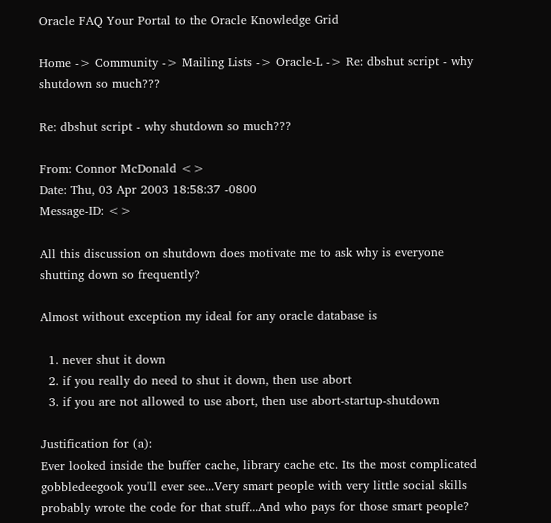Oracle FAQ Your Portal to the Oracle Knowledge Grid

Home -> Community -> Mailing Lists -> Oracle-L -> Re: dbshut script - why shutdown so much???

Re: dbshut script - why shutdown so much???

From: Connor McDonald <>
Date: Thu, 03 Apr 2003 18:58:37 -0800
Message-ID: <>

All this discussion on shutdown does motivate me to ask why is everyone shutting down so frequently?

Almost without exception my ideal for any oracle database is

  1. never shut it down
  2. if you really do need to shut it down, then use abort
  3. if you are not allowed to use abort, then use abort-startup-shutdown

Justification for (a):
Ever looked inside the buffer cache, library cache etc. Its the most complicated gobbledeegook you'll ever see...Very smart people with very little social skills probably wrote the code for that stuff...And who pays for those smart people?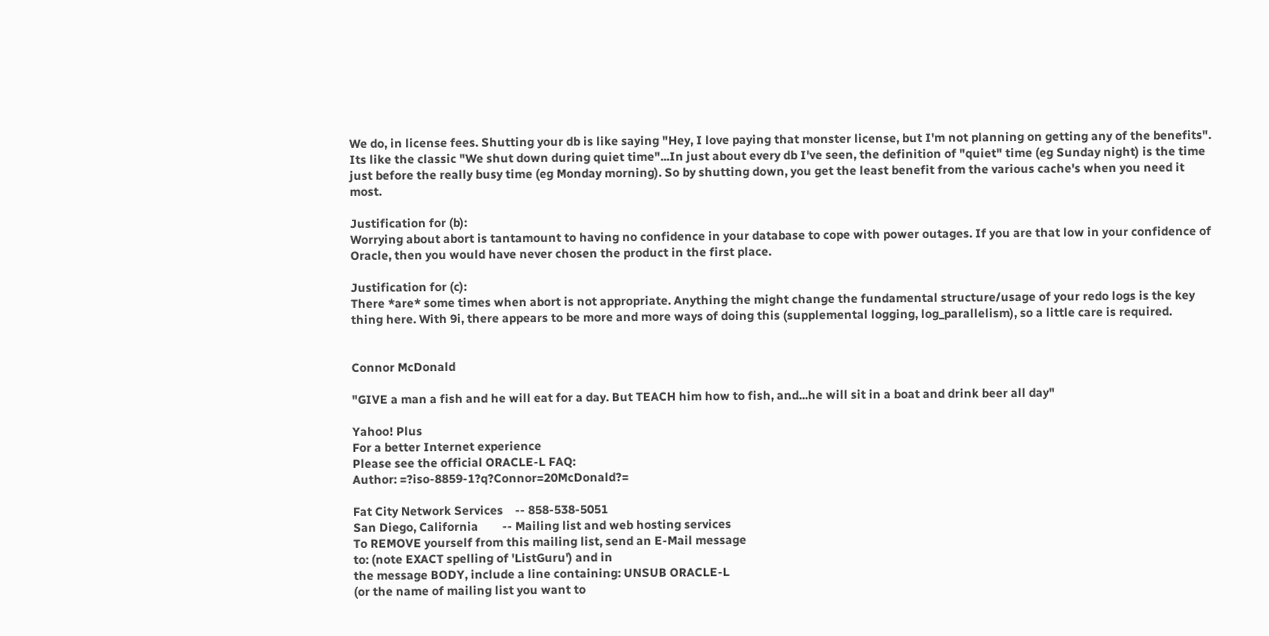We do, in license fees. Shutting your db is like saying "Hey, I love paying that monster license, but I'm not planning on getting any of the benefits". Its like the classic "We shut down during quiet time"...In just about every db I've seen, the definition of "quiet" time (eg Sunday night) is the time just before the really busy time (eg Monday morning). So by shutting down, you get the least benefit from the various cache's when you need it most.

Justification for (b):
Worrying about abort is tantamount to having no confidence in your database to cope with power outages. If you are that low in your confidence of Oracle, then you would have never chosen the product in the first place.

Justification for (c):
There *are* some times when abort is not appropriate. Anything the might change the fundamental structure/usage of your redo logs is the key thing here. With 9i, there appears to be more and more ways of doing this (supplemental logging, log_parallelism), so a little care is required.


Connor McDonald

"GIVE a man a fish and he will eat for a day. But TEACH him how to fish, and...he will sit in a boat and drink beer all day"

Yahoo! Plus
For a better Internet experience
Please see the official ORACLE-L FAQ:
Author: =?iso-8859-1?q?Connor=20McDonald?=

Fat City Network Services    -- 858-538-5051
San Diego, California        -- Mailing list and web hosting services
To REMOVE yourself from this mailing list, send an E-Mail message
to: (note EXACT spelling of 'ListGuru') and in
the message BODY, include a line containing: UNSUB ORACLE-L
(or the name of mailing list you want to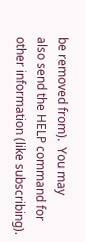be removed from).  You may
also send the HELP command for other information (like subscribing).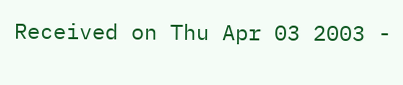Received on Thu Apr 03 2003 -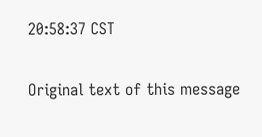20:58:37 CST

Original text of this message